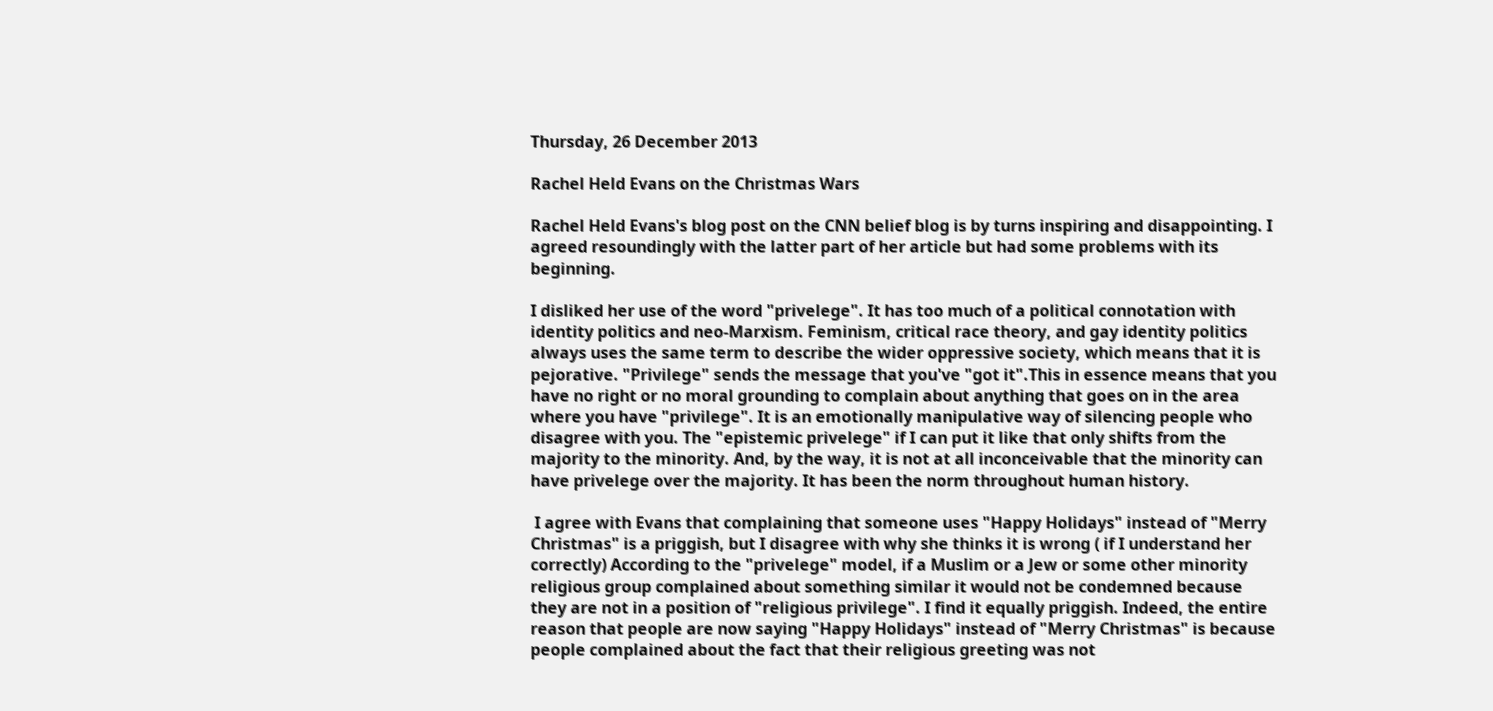Thursday, 26 December 2013

Rachel Held Evans on the Christmas Wars

Rachel Held Evans's blog post on the CNN belief blog is by turns inspiring and disappointing. I agreed resoundingly with the latter part of her article but had some problems with its beginning.

I disliked her use of the word "privelege". It has too much of a political connotation with identity politics and neo-Marxism. Feminism, critical race theory, and gay identity politics always uses the same term to describe the wider oppressive society, which means that it is pejorative. "Privilege" sends the message that you've "got it".This in essence means that you have no right or no moral grounding to complain about anything that goes on in the area where you have "privilege". It is an emotionally manipulative way of silencing people who disagree with you. The "epistemic privelege" if I can put it like that only shifts from the majority to the minority. And, by the way, it is not at all inconceivable that the minority can have privelege over the majority. It has been the norm throughout human history.

 I agree with Evans that complaining that someone uses "Happy Holidays" instead of "Merry Christmas" is a priggish, but I disagree with why she thinks it is wrong ( if I understand her correctly) According to the "privelege" model, if a Muslim or a Jew or some other minority religious group complained about something similar it would not be condemned because they are not in a position of "religious privilege". I find it equally priggish. Indeed, the entire reason that people are now saying "Happy Holidays" instead of "Merry Christmas" is because people complained about the fact that their religious greeting was not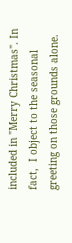included in "Merry Christmas". In fact,  I object to the seasonal greeting on those grounds alone.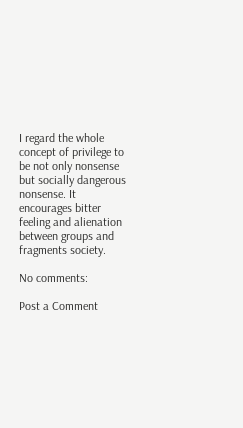I regard the whole concept of privilege to be not only nonsense but socially dangerous nonsense. It encourages bitter feeling and alienation between groups and fragments society.

No comments:

Post a Comment